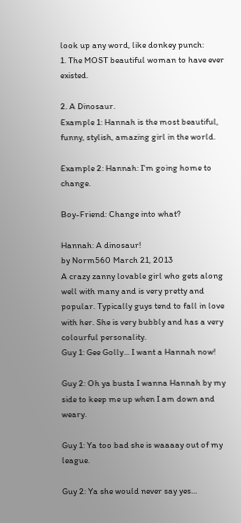look up any word, like donkey punch:
1. The MOST beautiful woman to have ever existed.

2. A Dinosaur.
Example 1: Hannah is the most beautiful, funny, stylish, amazing girl in the world.

Example 2: Hannah: I'm going home to change.

Boy-Friend: Change into what?

Hannah: A dinosaur!
by Norm560 March 21, 2013
A crazy zanny lovable girl who gets along well with many and is very pretty and popular. Typically guys tend to fall in love with her. She is very bubbly and has a very colourful personality.
Guy 1: Gee Golly... I want a Hannah now!

Guy 2: Oh ya busta I wanna Hannah by my side to keep me up when I am down and weary.

Guy 1: Ya too bad she is waaaay out of my league.

Guy 2: Ya she would never say yes...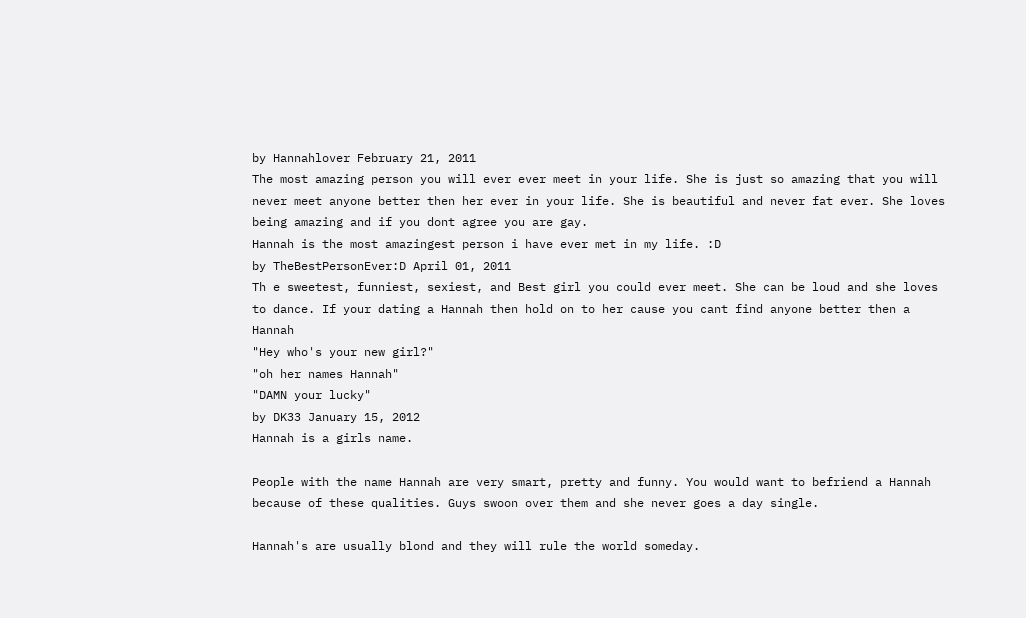by Hannahlover February 21, 2011
The most amazing person you will ever ever meet in your life. She is just so amazing that you will never meet anyone better then her ever in your life. She is beautiful and never fat ever. She loves being amazing and if you dont agree you are gay.
Hannah is the most amazingest person i have ever met in my life. :D
by TheBestPersonEver:D April 01, 2011
Th e sweetest, funniest, sexiest, and Best girl you could ever meet. She can be loud and she loves to dance. If your dating a Hannah then hold on to her cause you cant find anyone better then a Hannah
"Hey who's your new girl?"
"oh her names Hannah"
"DAMN your lucky"
by DK33 January 15, 2012
Hannah is a girls name.

People with the name Hannah are very smart, pretty and funny. You would want to befriend a Hannah because of these qualities. Guys swoon over them and she never goes a day single.

Hannah's are usually blond and they will rule the world someday.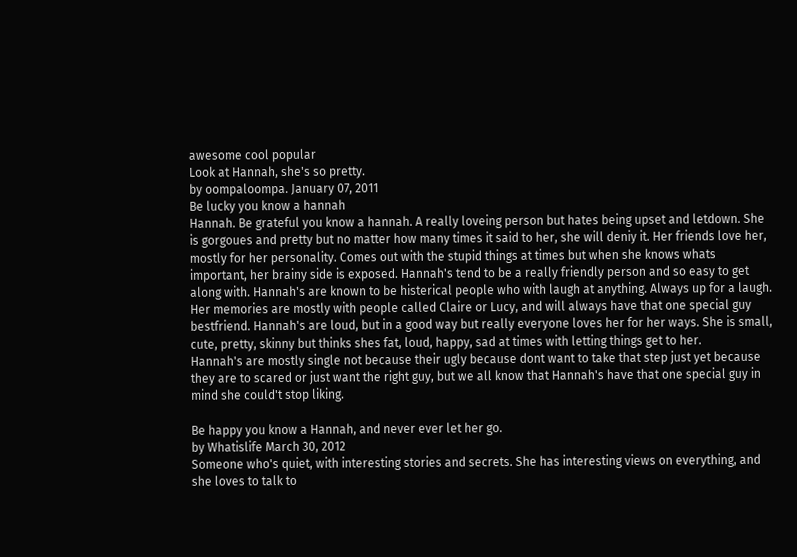awesome cool popular
Look at Hannah, she's so pretty.
by oompaloompa. January 07, 2011
Be lucky you know a hannah
Hannah. Be grateful you know a hannah. A really loveing person but hates being upset and letdown. She is gorgoues and pretty but no matter how many times it said to her, she will deniy it. Her friends love her, mostly for her personality. Comes out with the stupid things at times but when she knows whats important, her brainy side is exposed. Hannah's tend to be a really friendly person and so easy to get along with. Hannah's are known to be histerical people who with laugh at anything. Always up for a laugh. Her memories are mostly with people called Claire or Lucy, and will always have that one special guy bestfriend. Hannah's are loud, but in a good way but really everyone loves her for her ways. She is small, cute, pretty, skinny but thinks shes fat, loud, happy, sad at times with letting things get to her.
Hannah's are mostly single not because their ugly because dont want to take that step just yet because they are to scared or just want the right guy, but we all know that Hannah's have that one special guy in mind she could't stop liking.

Be happy you know a Hannah, and never ever let her go.
by Whatislife March 30, 2012
Someone who's quiet, with interesting stories and secrets. She has interesting views on everything, and she loves to talk to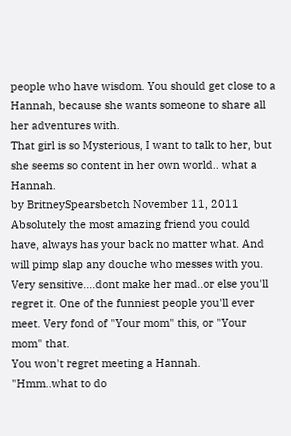people who have wisdom. You should get close to a Hannah, because she wants someone to share all her adventures with.
That girl is so Mysterious, I want to talk to her, but she seems so content in her own world.. what a Hannah.
by BritneySpearsbetch November 11, 2011
Absolutely the most amazing friend you could have, always has your back no matter what. And will pimp slap any douche who messes with you. Very sensitive....dont make her mad..or else you'll regret it. One of the funniest people you'll ever meet. Very fond of "Your mom" this, or "Your mom" that.
You won't regret meeting a Hannah.
"Hmm..what to do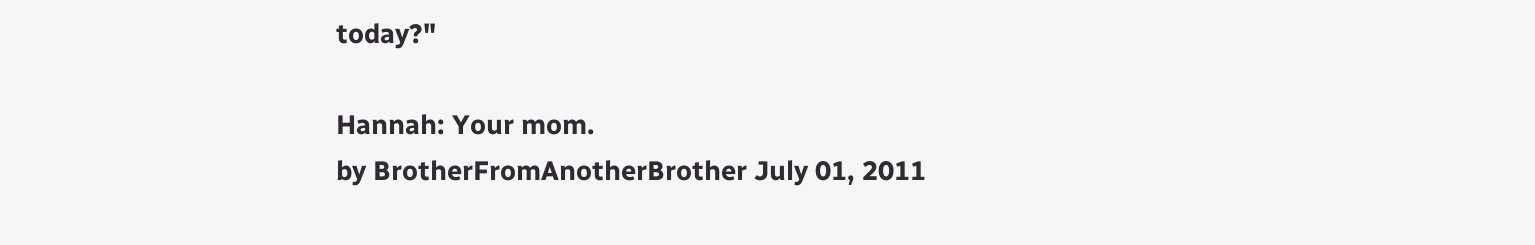today?"

Hannah: Your mom.
by BrotherFromAnotherBrother July 01, 2011